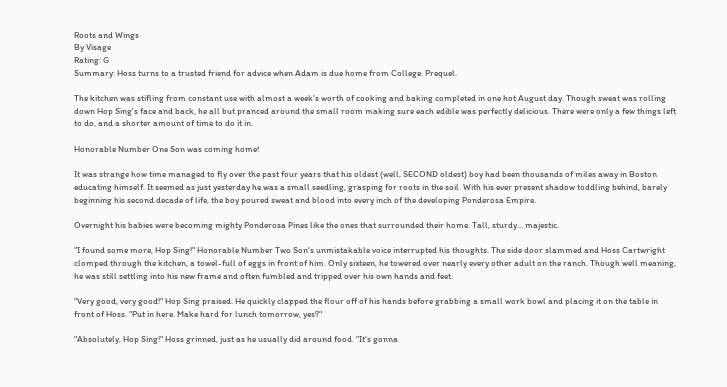Roots and Wings
By Visage
Rating: G
Summary: Hoss turns to a trusted friend for advice when Adam is due home from College. Prequel.

The kitchen was stifling from constant use with almost a week's worth of cooking and baking completed in one hot August day. Though sweat was rolling down Hop Sing's face and back, he all but pranced around the small room making sure each edible was perfectly delicious. There were only a few things left to do, and a shorter amount of time to do it in.

Honorable Number One Son was coming home!

It was strange how time managed to fly over the past four years that his oldest (well, SECOND oldest) boy had been thousands of miles away in Boston educating himself. It seemed as just yesterday he was a small seedling, grasping for roots in the soil. With his ever present shadow toddling behind, barely beginning his second decade of life, the boy poured sweat and blood into every inch of the developing Ponderosa Empire.

Overnight his babies were becoming mighty Ponderosa Pines like the ones that surrounded their home. Tall, sturdy… majestic.

"I found some more, Hop Sing!" Honorable Number Two Son's unmistakable voice interrupted his thoughts. The side door slammed and Hoss Cartwright clomped through the kitchen, a towel-full of eggs in front of him. Only sixteen, he towered over nearly every other adult on the ranch. Though well meaning, he was still settling into his new frame and often fumbled and tripped over his own hands and feet.

"Very good, very good!" Hop Sing praised. He quickly clapped the flour off of his hands before grabbing a small work bowl and placing it on the table in front of Hoss. "Put in here. Make hard for lunch tomorrow, yes?"

"Absolutely, Hop Sing!" Hoss grinned, just as he usually did around food. "It's gonna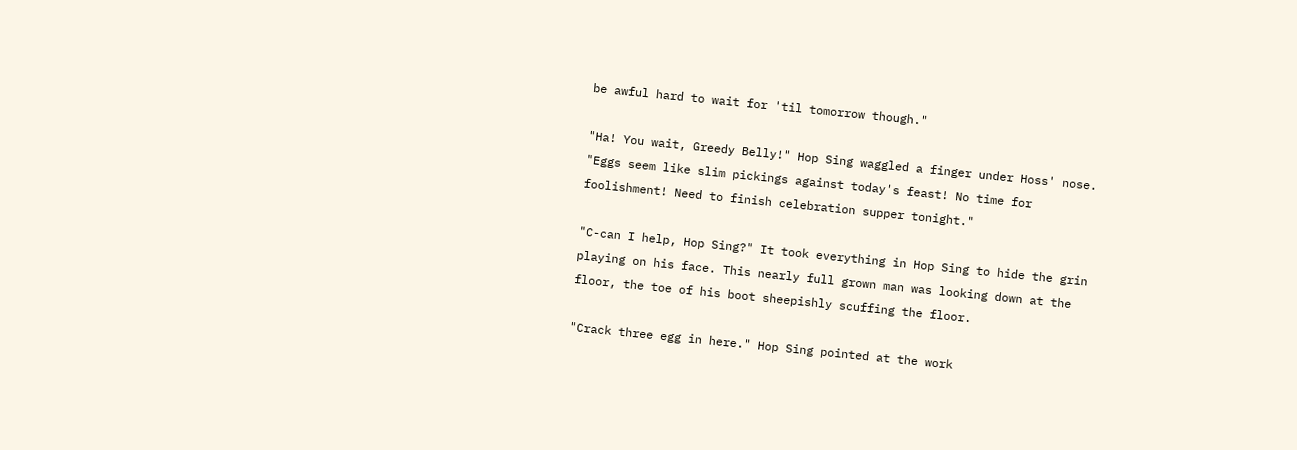be awful hard to wait for 'til tomorrow though."

"Ha! You wait, Greedy Belly!" Hop Sing waggled a finger under Hoss' nose. "Eggs seem like slim pickings against today's feast! No time for foolishment! Need to finish celebration supper tonight."

"C-can I help, Hop Sing?" It took everything in Hop Sing to hide the grin playing on his face. This nearly full grown man was looking down at the floor, the toe of his boot sheepishly scuffing the floor.

"Crack three egg in here." Hop Sing pointed at the work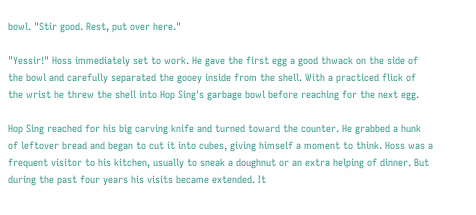bowl. "Stir good. Rest, put over here."

"Yessir!" Hoss immediately set to work. He gave the first egg a good thwack on the side of the bowl and carefully separated the gooey inside from the shell. With a practiced flick of the wrist he threw the shell into Hop Sing's garbage bowl before reaching for the next egg.

Hop Sing reached for his big carving knife and turned toward the counter. He grabbed a hunk of leftover bread and began to cut it into cubes, giving himself a moment to think. Hoss was a frequent visitor to his kitchen, usually to sneak a doughnut or an extra helping of dinner. But during the past four years his visits became extended. It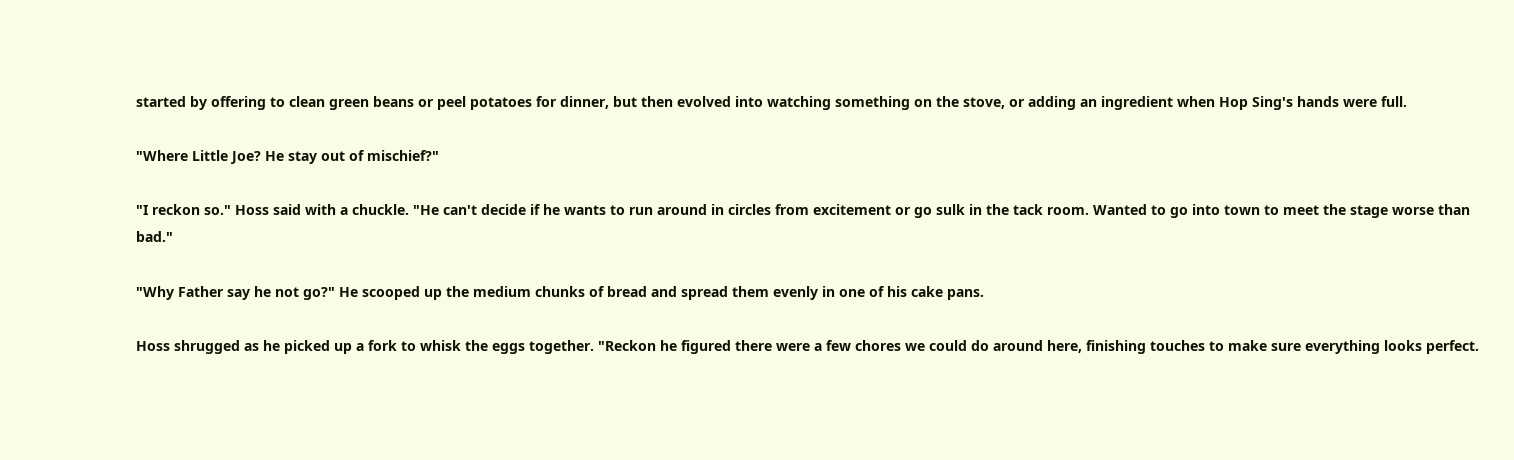started by offering to clean green beans or peel potatoes for dinner, but then evolved into watching something on the stove, or adding an ingredient when Hop Sing's hands were full.

"Where Little Joe? He stay out of mischief?"

"I reckon so." Hoss said with a chuckle. "He can't decide if he wants to run around in circles from excitement or go sulk in the tack room. Wanted to go into town to meet the stage worse than bad."

"Why Father say he not go?" He scooped up the medium chunks of bread and spread them evenly in one of his cake pans.

Hoss shrugged as he picked up a fork to whisk the eggs together. "Reckon he figured there were a few chores we could do around here, finishing touches to make sure everything looks perfect.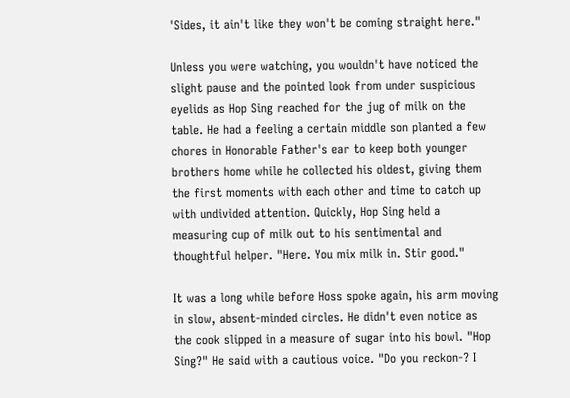'Sides, it ain't like they won't be coming straight here."

Unless you were watching, you wouldn't have noticed the slight pause and the pointed look from under suspicious eyelids as Hop Sing reached for the jug of milk on the table. He had a feeling a certain middle son planted a few chores in Honorable Father's ear to keep both younger brothers home while he collected his oldest, giving them the first moments with each other and time to catch up with undivided attention. Quickly, Hop Sing held a measuring cup of milk out to his sentimental and thoughtful helper. "Here. You mix milk in. Stir good."

It was a long while before Hoss spoke again, his arm moving in slow, absent-minded circles. He didn't even notice as the cook slipped in a measure of sugar into his bowl. "Hop Sing?" He said with a cautious voice. "Do you reckon-? I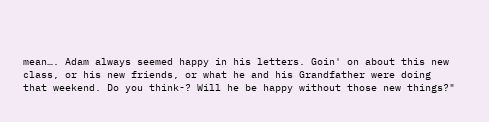mean…. Adam always seemed happy in his letters. Goin' on about this new class, or his new friends, or what he and his Grandfather were doing that weekend. Do you think-? Will he be happy without those new things?"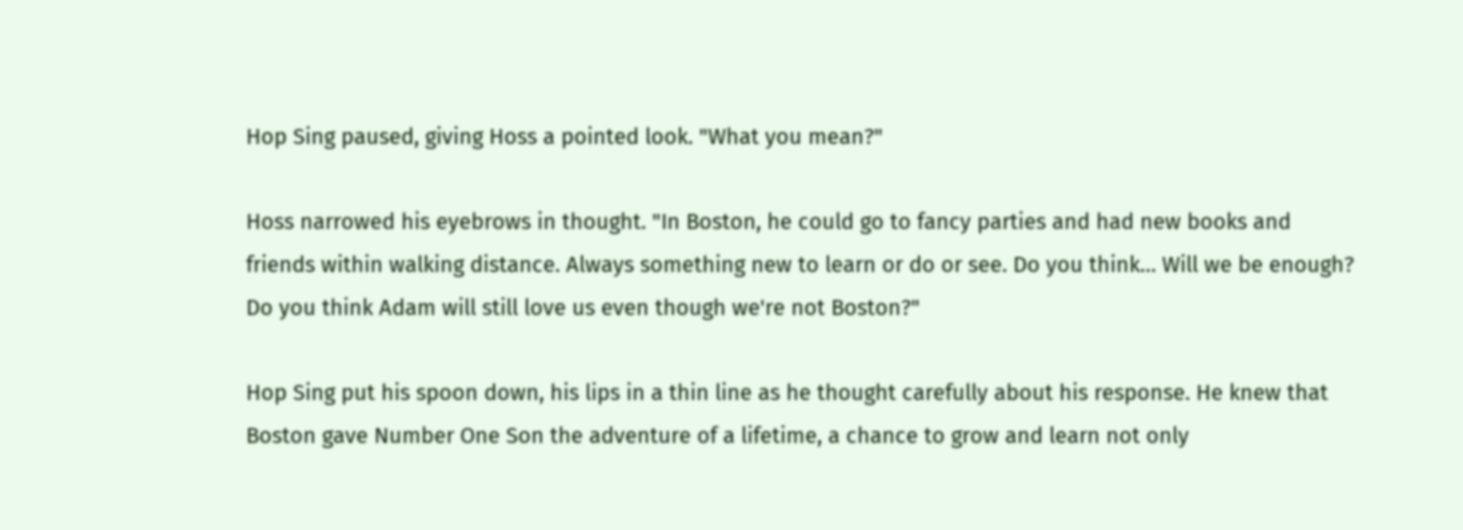Hop Sing paused, giving Hoss a pointed look. "What you mean?"

Hoss narrowed his eyebrows in thought. "In Boston, he could go to fancy parties and had new books and friends within walking distance. Always something new to learn or do or see. Do you think… Will we be enough? Do you think Adam will still love us even though we're not Boston?"

Hop Sing put his spoon down, his lips in a thin line as he thought carefully about his response. He knew that Boston gave Number One Son the adventure of a lifetime, a chance to grow and learn not only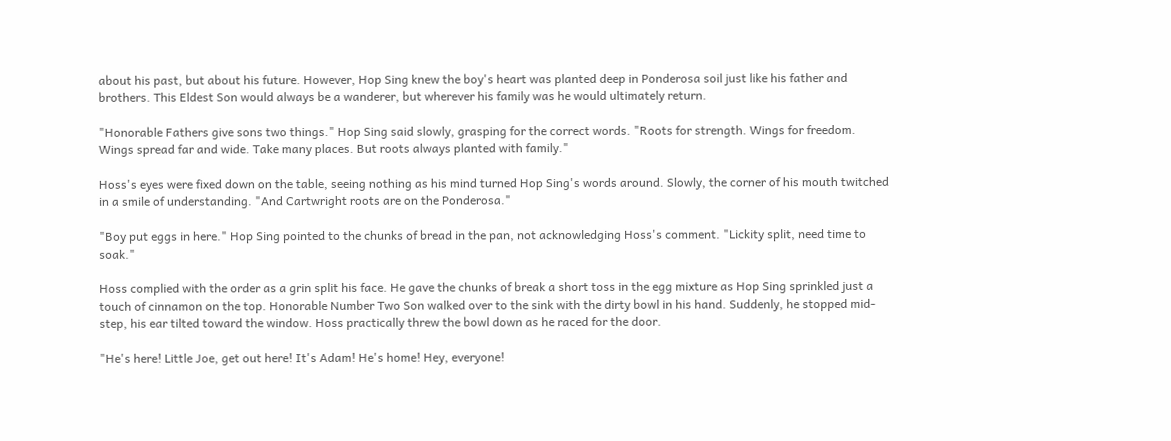about his past, but about his future. However, Hop Sing knew the boy's heart was planted deep in Ponderosa soil just like his father and brothers. This Eldest Son would always be a wanderer, but wherever his family was he would ultimately return.

"Honorable Fathers give sons two things." Hop Sing said slowly, grasping for the correct words. "Roots for strength. Wings for freedom. Wings spread far and wide. Take many places. But roots always planted with family."

Hoss's eyes were fixed down on the table, seeing nothing as his mind turned Hop Sing's words around. Slowly, the corner of his mouth twitched in a smile of understanding. "And Cartwright roots are on the Ponderosa."

"Boy put eggs in here." Hop Sing pointed to the chunks of bread in the pan, not acknowledging Hoss's comment. "Lickity split, need time to soak."

Hoss complied with the order as a grin split his face. He gave the chunks of break a short toss in the egg mixture as Hop Sing sprinkled just a touch of cinnamon on the top. Honorable Number Two Son walked over to the sink with the dirty bowl in his hand. Suddenly, he stopped mid-step, his ear tilted toward the window. Hoss practically threw the bowl down as he raced for the door.

"He's here! Little Joe, get out here! It's Adam! He's home! Hey, everyone!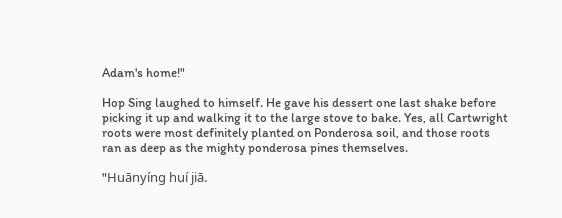Adam's home!"

Hop Sing laughed to himself. He gave his dessert one last shake before picking it up and walking it to the large stove to bake. Yes, all Cartwright roots were most definitely planted on Ponderosa soil, and those roots ran as deep as the mighty ponderosa pines themselves.

"Huānyíng huí jiā.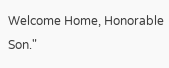Welcome Home, Honorable Son."